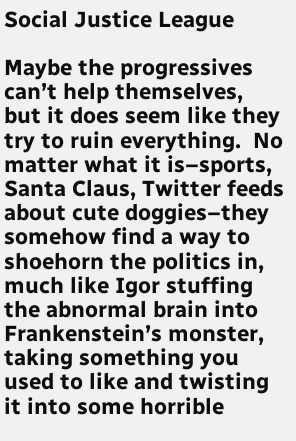Social Justice League

Maybe the progressives can’t help themselves, but it does seem like they try to ruin everything.  No matter what it is–sports, Santa Claus, Twitter feeds about cute doggies–they somehow find a way to shoehorn the politics in, much like Igor stuffing the abnormal brain into Frankenstein’s monster, taking something you used to like and twisting it into some horrible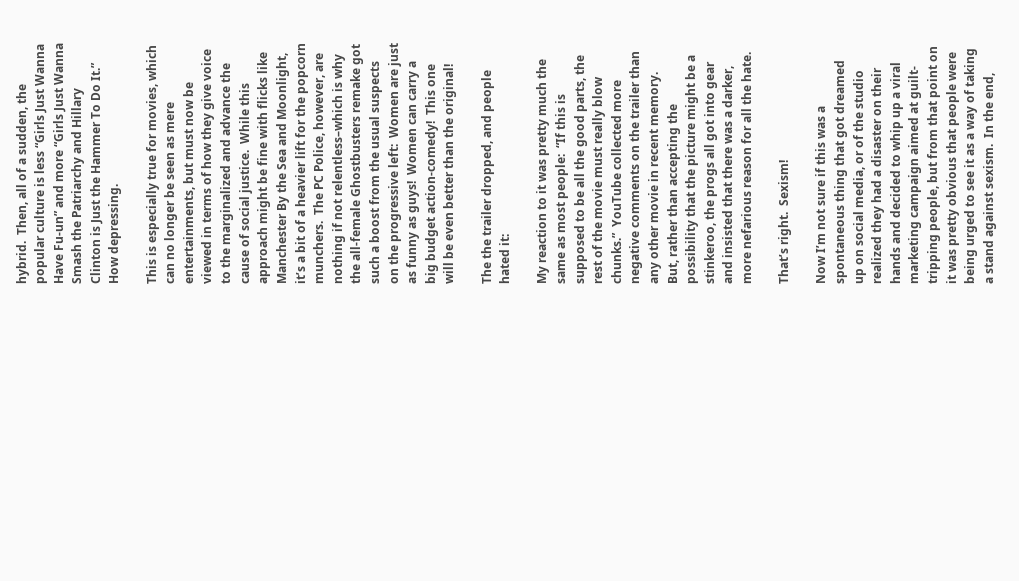hybrid.  Then, all of a sudden, the popular culture is less “Girls Just Wanna Have Fu-un” and more “Girls Just Wanna Smash the Patriarchy and Hillary Clinton is Just the Hammer To Do It.”  How depressing.

This is especially true for movies, which can no longer be seen as mere entertainments, but must now be viewed in terms of how they give voice to the marginalized and advance the cause of social justice.  While this approach might be fine with flicks like Manchester By the Sea and Moonlight, it’s a bit of a heavier lift for the popcorn munchers.  The PC Police, however, are nothing if not relentless–which is why the all-female Ghostbusters remake got such a boost from the usual suspects on the progressive left:  Women are just as funny as guys!  Women can carry a big budget action-comedy!  This one will be even better than the original!

The the trailer dropped, and people hated it:

My reaction to it was pretty much the same as most people:  “If this is supposed to be all the good parts, the rest of the movie must really blow chunks.”  YouTube collected more negative comments on the trailer than any other movie in recent memory.  But, rather than accepting the possibility that the picture might be a stinkeroo, the progs all got into gear and insisted that there was a darker, more nefarious reason for all the hate.

That’s right.  Sexism!

Now I’m not sure if this was a spontaneous thing that got dreamed up on social media, or of the studio realized they had a disaster on their hands and decided to whip up a viral marketing campaign aimed at guilt-tripping people, but from that point on it was pretty obvious that people were being urged to see it as a way of taking a stand against sexism.  In the end,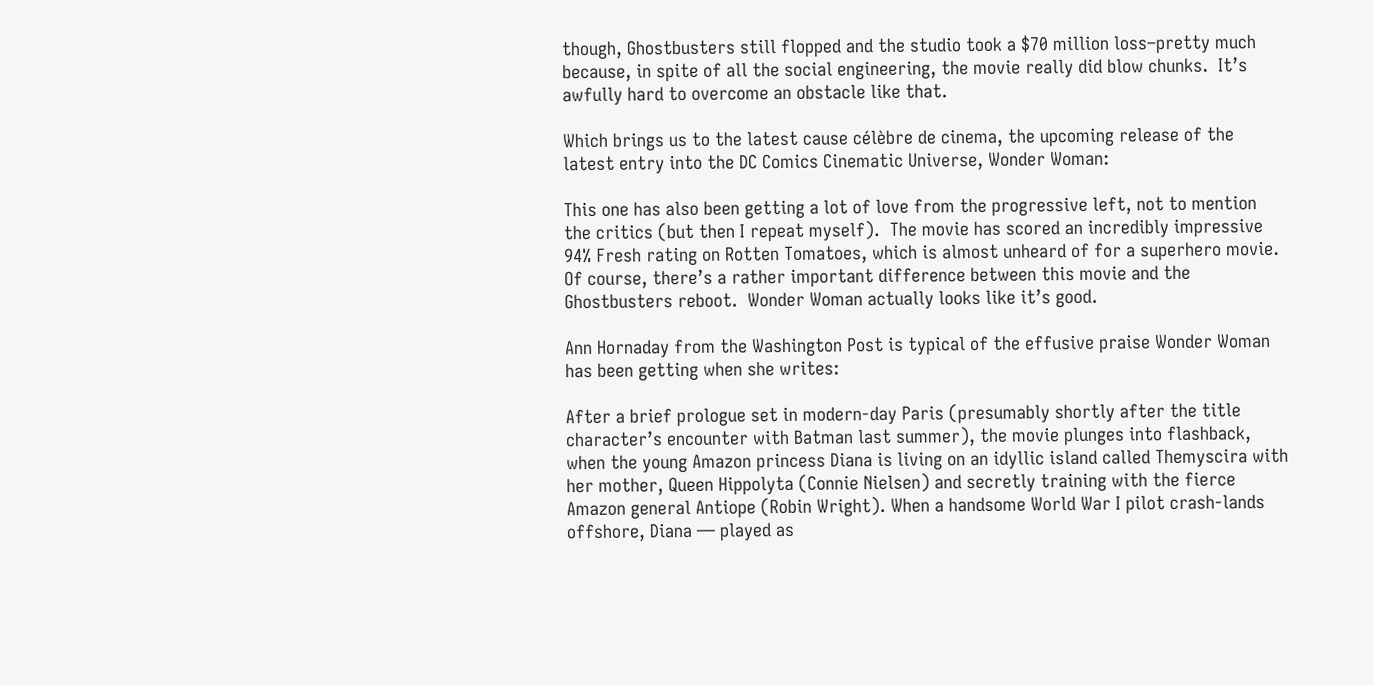though, Ghostbusters still flopped and the studio took a $70 million loss–pretty much because, in spite of all the social engineering, the movie really did blow chunks.  It’s awfully hard to overcome an obstacle like that.

Which brings us to the latest cause célèbre de cinema, the upcoming release of the latest entry into the DC Comics Cinematic Universe, Wonder Woman:

This one has also been getting a lot of love from the progressive left, not to mention the critics (but then I repeat myself).  The movie has scored an incredibly impressive 94% Fresh rating on Rotten Tomatoes, which is almost unheard of for a superhero movie.  Of course, there’s a rather important difference between this movie and the Ghostbusters reboot.  Wonder Woman actually looks like it’s good.

Ann Hornaday from the Washington Post is typical of the effusive praise Wonder Woman has been getting when she writes:

After a brief prologue set in modern-day Paris (presumably shortly after the title character’s encounter with Batman last summer), the movie plunges into flashback, when the young Amazon princess Diana is living on an idyllic island called Themyscira with her mother, Queen Hippolyta (Connie Nielsen) and secretly training with the fierce Amazon general Antiope (Robin Wright). When a handsome World War I pilot crash-lands offshore, Diana — played as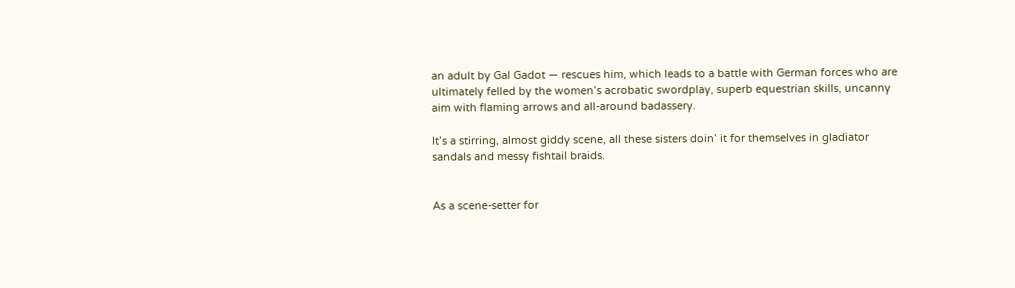an adult by Gal Gadot — rescues him, which leads to a battle with German forces who are ultimately felled by the women’s acrobatic swordplay, superb equestrian skills, uncanny aim with flaming arrows and all-around badassery.

It’s a stirring, almost giddy scene, all these sisters doin’ it for themselves in gladiator sandals and messy fishtail braids.


As a scene-setter for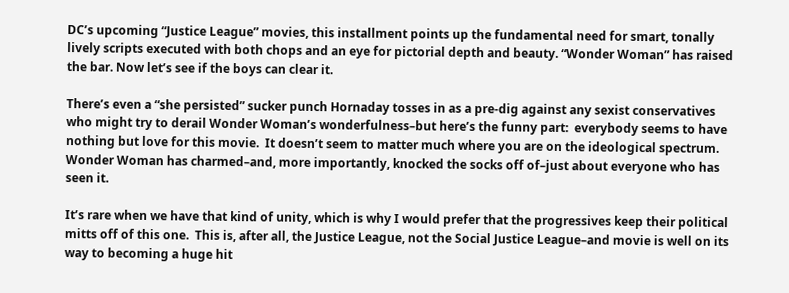DC’s upcoming “Justice League” movies, this installment points up the fundamental need for smart, tonally lively scripts executed with both chops and an eye for pictorial depth and beauty. “Wonder Woman” has raised the bar. Now let’s see if the boys can clear it.

There’s even a “she persisted” sucker punch Hornaday tosses in as a pre-dig against any sexist conservatives who might try to derail Wonder Woman’s wonderfulness–but here’s the funny part:  everybody seems to have nothing but love for this movie.  It doesn’t seem to matter much where you are on the ideological spectrum.   Wonder Woman has charmed–and, more importantly, knocked the socks off of–just about everyone who has seen it.

It’s rare when we have that kind of unity, which is why I would prefer that the progressives keep their political mitts off of this one.  This is, after all, the Justice League, not the Social Justice League–and movie is well on its way to becoming a huge hit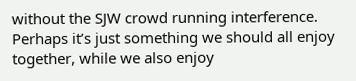without the SJW crowd running interference.  Perhaps it’s just something we should all enjoy together, while we also enjoy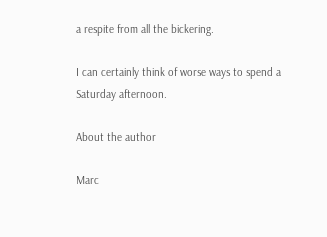a respite from all the bickering.

I can certainly think of worse ways to spend a Saturday afternoon.

About the author

Marc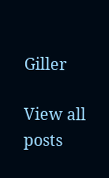Giller

View all posts